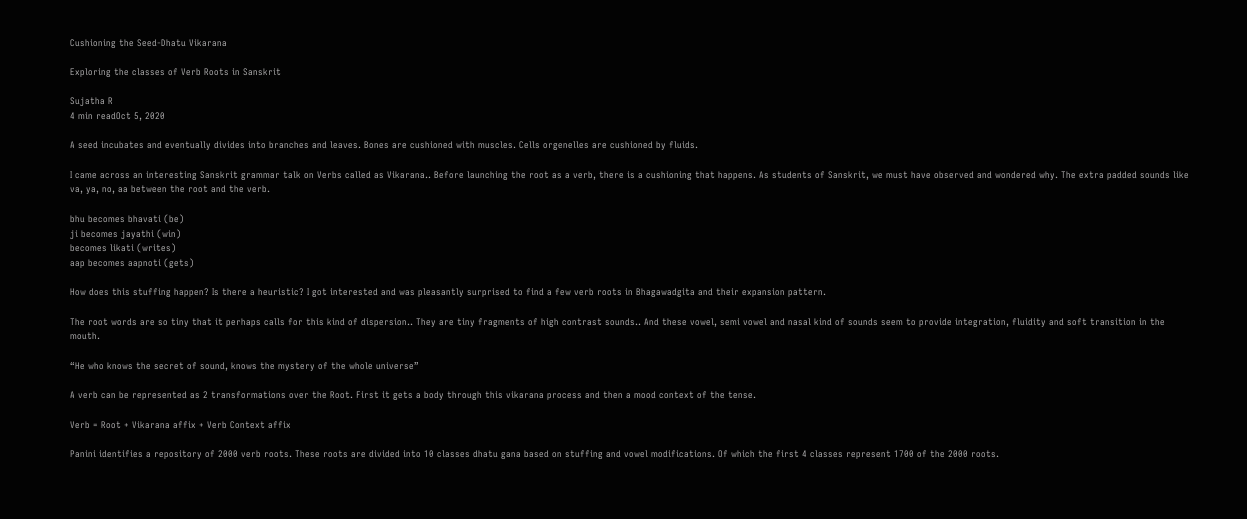Cushioning the Seed-Dhatu Vikarana

Exploring the classes of Verb Roots in Sanskrit

Sujatha R
4 min readOct 5, 2020

A seed incubates and eventually divides into branches and leaves. Bones are cushioned with muscles. Cells orgenelles are cushioned by fluids.

I came across an interesting Sanskrit grammar talk on Verbs called as Vikarana.. Before launching the root as a verb, there is a cushioning that happens. As students of Sanskrit, we must have observed and wondered why. The extra padded sounds like va, ya, no, aa between the root and the verb.

bhu becomes bhavati (be)
ji becomes jayathi (win)
becomes likati (writes)
aap becomes aapnoti (gets)

How does this stuffing happen? Is there a heuristic? I got interested and was pleasantly surprised to find a few verb roots in Bhagawadgita and their expansion pattern.

The root words are so tiny that it perhaps calls for this kind of dispersion.. They are tiny fragments of high contrast sounds.. And these vowel, semi vowel and nasal kind of sounds seem to provide integration, fluidity and soft transition in the mouth.

“He who knows the secret of sound, knows the mystery of the whole universe”

A verb can be represented as 2 transformations over the Root. First it gets a body through this vikarana process and then a mood context of the tense.

Verb = Root + Vikarana affix + Verb Context affix

Panini identifies a repository of 2000 verb roots. These roots are divided into 10 classes dhatu gana based on stuffing and vowel modifications. Of which the first 4 classes represent 1700 of the 2000 roots.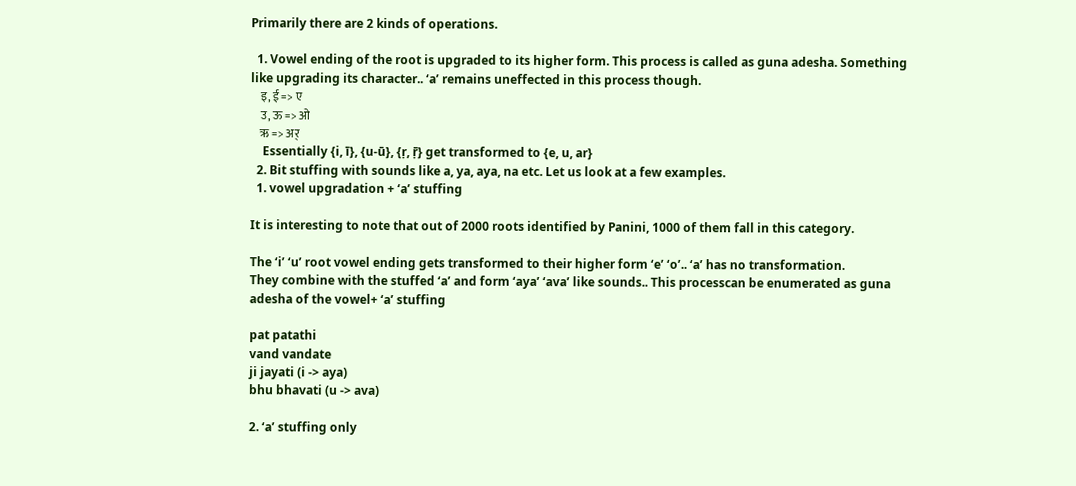Primarily there are 2 kinds of operations.

  1. Vowel ending of the root is upgraded to its higher form. This process is called as guna adesha. Something like upgrading its character.. ‘a’ remains uneffected in this process though.
    इ, ई => ए
    उ, ऊ => ओ
    ऋ => अर्
    Essentially {i, ī}, {u-ū}, {ṛ, ṝ} get transformed to {e, u, ar}
  2. Bit stuffing with sounds like a, ya, aya, na etc. Let us look at a few examples.
  1. vowel upgradation + ‘a’ stuffing

It is interesting to note that out of 2000 roots identified by Panini, 1000 of them fall in this category.

The ‘i’ ‘u’ root vowel ending gets transformed to their higher form ‘e’ ‘o’.. ‘a’ has no transformation.
They combine with the stuffed ‘a’ and form ‘aya’ ‘ava’ like sounds.. This processcan be enumerated as guna adesha of the vowel+ ‘a’ stuffing

pat patathi
vand vandate
ji jayati (i -> aya)
bhu bhavati (u -> ava)

2. ‘a’ stuffing only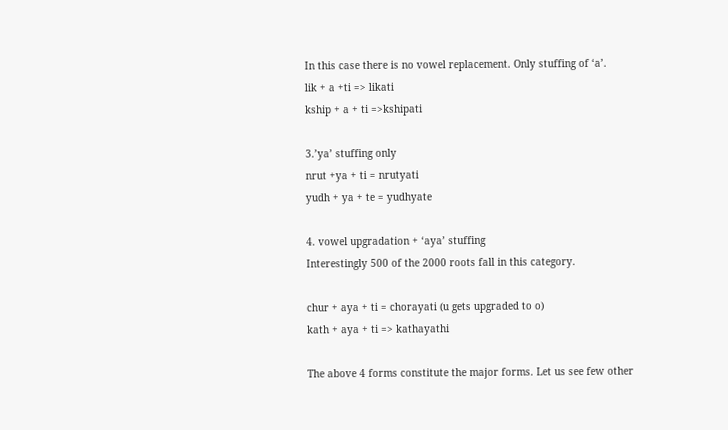In this case there is no vowel replacement. Only stuffing of ‘a’.
lik + a +ti => likati
kship + a + ti =>kshipati

3.’ya’ stuffing only
nrut +ya + ti = nrutyati
yudh + ya + te = yudhyate

4. vowel upgradation + ‘aya’ stuffing
Interestingly 500 of the 2000 roots fall in this category.

chur + aya + ti = chorayati (u gets upgraded to o)
kath + aya + ti => kathayathi

The above 4 forms constitute the major forms. Let us see few other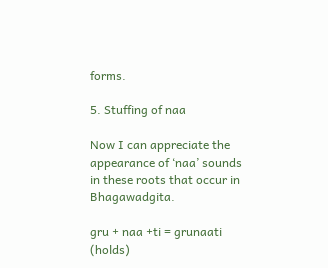forms.

5. Stuffing of naa

Now I can appreciate the appearance of ‘naa’ sounds in these roots that occur in Bhagawadgita.

gru + naa +ti = grunaati (holds)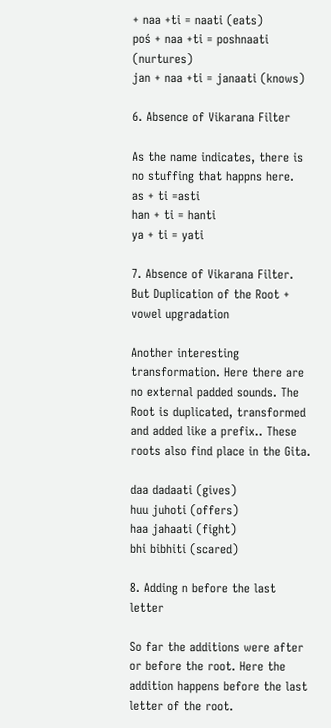+ naa +ti = naati (eats)
poś + naa +ti = poshnaati (nurtures)
jan + naa +ti = janaati (knows)

6. Absence of Vikarana Filter

As the name indicates, there is no stuffing that happns here.
as + ti =asti
han + ti = hanti
ya + ti = yati

7. Absence of Vikarana Filter. But Duplication of the Root + vowel upgradation

Another interesting transformation. Here there are no external padded sounds. The Root is duplicated, transformed and added like a prefix.. These roots also find place in the Gita.

daa dadaati (gives)
huu juhoti (offers)
haa jahaati (fight)
bhi bibhiti (scared)

8. Adding n before the last letter

So far the additions were after or before the root. Here the addition happens before the last letter of the root.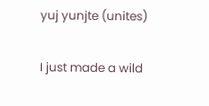yuj yunjte (unites)

I just made a wild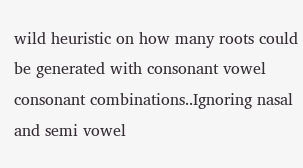wild heuristic on how many roots could be generated with consonant vowel consonant combinations..Ignoring nasal and semi vowel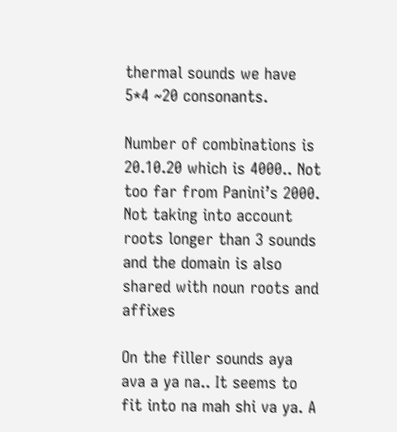thermal sounds we have 5*4 ~20 consonants.

Number of combinations is 20.10.20 which is 4000.. Not too far from Panini’s 2000. Not taking into account roots longer than 3 sounds and the domain is also shared with noun roots and affixes

On the filler sounds aya ava a ya na.. It seems to fit into na mah shi va ya. A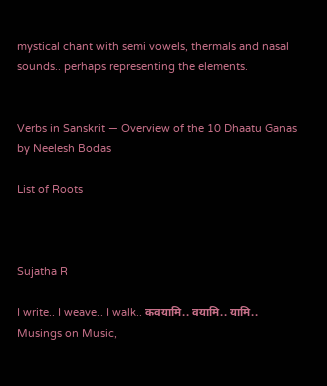mystical chant with semi vowels, thermals and nasal sounds.. perhaps representing the elements.


Verbs in Sanskrit — Overview of the 10 Dhaatu Ganas by Neelesh Bodas

List of Roots



Sujatha R

I write.. I weave.. I walk.. कवयामि.. वयामि.. यामि.. Musings on Music,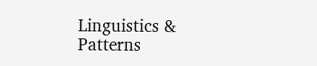Linguistics & Patterns